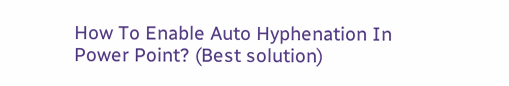How To Enable Auto Hyphenation In Power Point? (Best solution)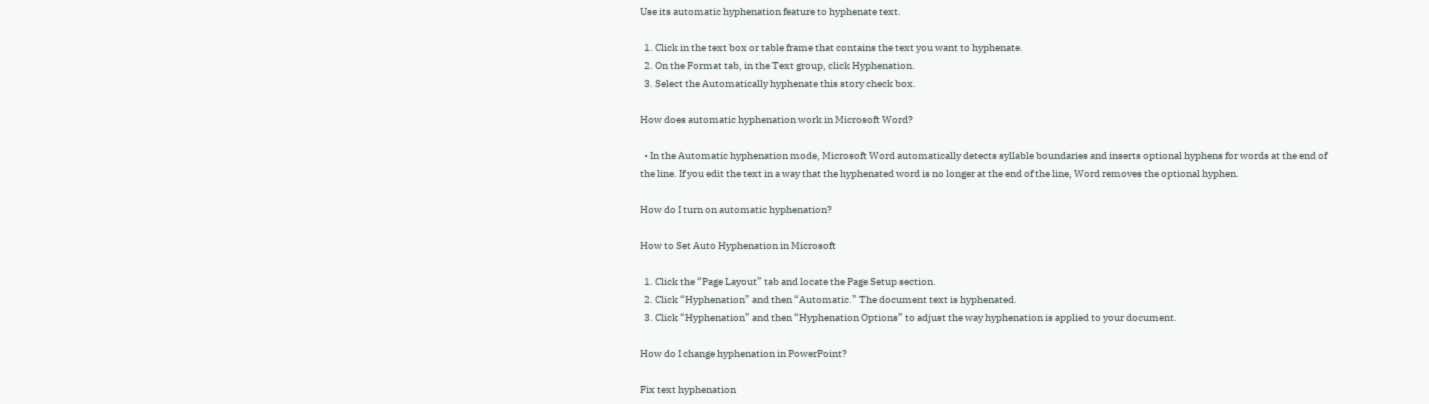Use its automatic hyphenation feature to hyphenate text.

  1. Click in the text box or table frame that contains the text you want to hyphenate.
  2. On the Format tab, in the Text group, click Hyphenation.
  3. Select the Automatically hyphenate this story check box.

How does automatic hyphenation work in Microsoft Word?

  • In the Automatic hyphenation mode, Microsoft Word automatically detects syllable boundaries and inserts optional hyphens for words at the end of the line. If you edit the text in a way that the hyphenated word is no longer at the end of the line, Word removes the optional hyphen.

How do I turn on automatic hyphenation?

How to Set Auto Hyphenation in Microsoft

  1. Click the “Page Layout” tab and locate the Page Setup section.
  2. Click “Hyphenation” and then “Automatic.” The document text is hyphenated.
  3. Click “Hyphenation” and then “Hyphenation Options” to adjust the way hyphenation is applied to your document.

How do I change hyphenation in PowerPoint?

Fix text hyphenation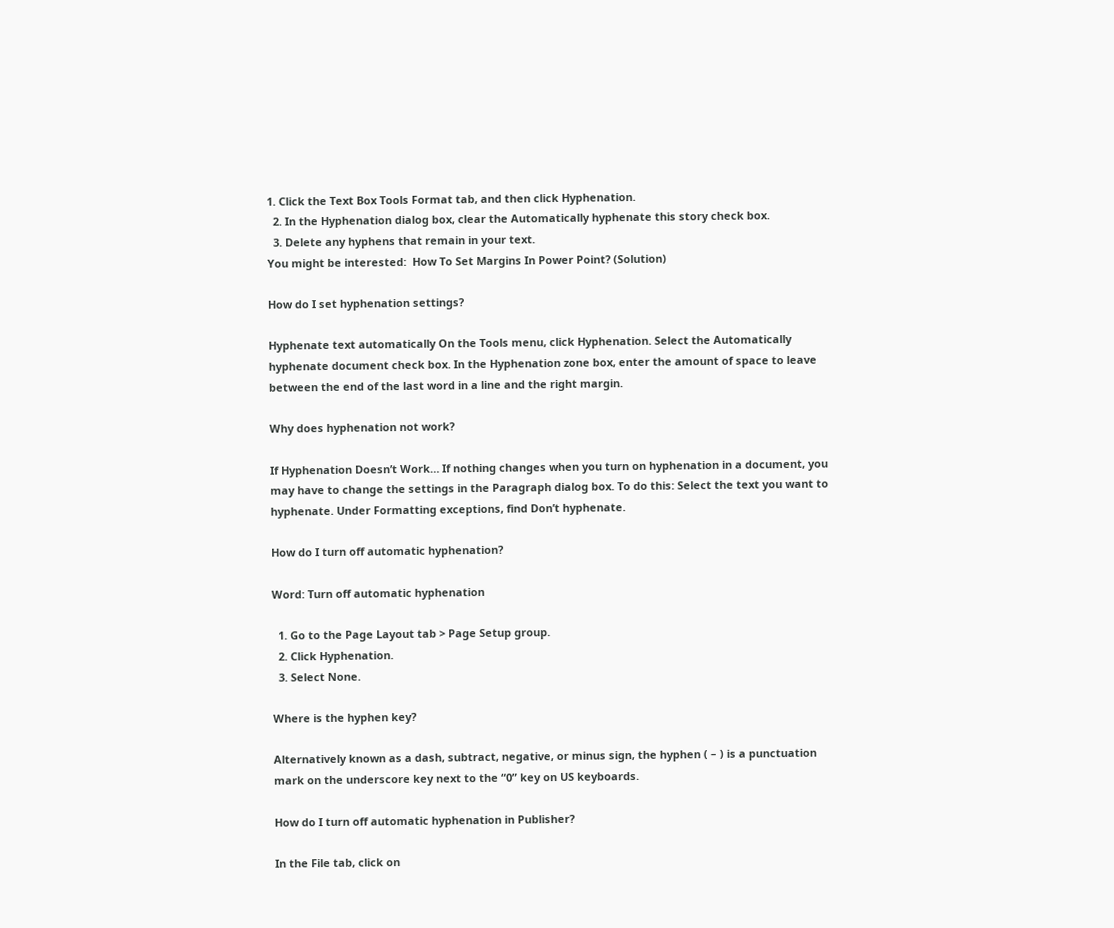1. Click the Text Box Tools Format tab, and then click Hyphenation.
  2. In the Hyphenation dialog box, clear the Automatically hyphenate this story check box.
  3. Delete any hyphens that remain in your text.
You might be interested:  How To Set Margins In Power Point? (Solution)

How do I set hyphenation settings?

Hyphenate text automatically On the Tools menu, click Hyphenation. Select the Automatically hyphenate document check box. In the Hyphenation zone box, enter the amount of space to leave between the end of the last word in a line and the right margin.

Why does hyphenation not work?

If Hyphenation Doesn’t Work… If nothing changes when you turn on hyphenation in a document, you may have to change the settings in the Paragraph dialog box. To do this: Select the text you want to hyphenate. Under Formatting exceptions, find Don’t hyphenate.

How do I turn off automatic hyphenation?

Word: Turn off automatic hyphenation

  1. Go to the Page Layout tab > Page Setup group.
  2. Click Hyphenation.
  3. Select None.

Where is the hyphen key?

Alternatively known as a dash, subtract, negative, or minus sign, the hyphen ( – ) is a punctuation mark on the underscore key next to the “0” key on US keyboards.

How do I turn off automatic hyphenation in Publisher?

In the File tab, click on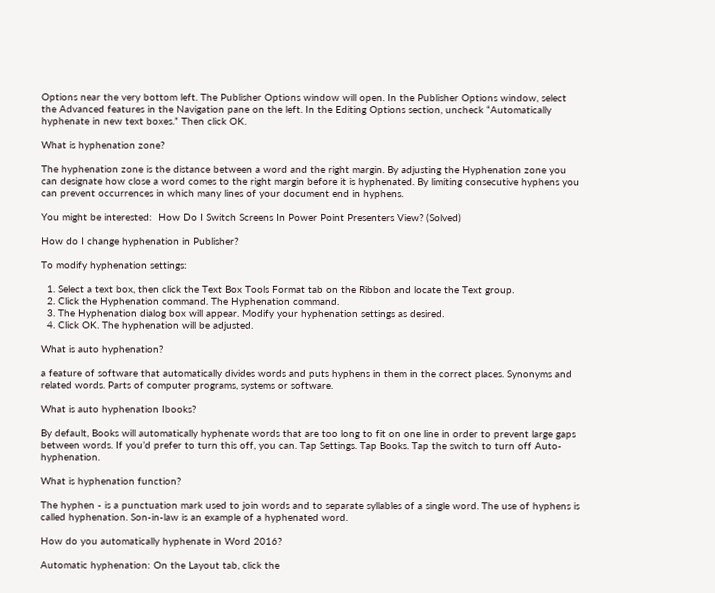Options near the very bottom left. The Publisher Options window will open. In the Publisher Options window, select the Advanced features in the Navigation pane on the left. In the Editing Options section, uncheck “Automatically hyphenate in new text boxes.” Then click OK.

What is hyphenation zone?

The hyphenation zone is the distance between a word and the right margin. By adjusting the Hyphenation zone you can designate how close a word comes to the right margin before it is hyphenated. By limiting consecutive hyphens you can prevent occurrences in which many lines of your document end in hyphens.

You might be interested:  How Do I Switch Screens In Power Point Presenters View? (Solved)

How do I change hyphenation in Publisher?

To modify hyphenation settings:

  1. Select a text box, then click the Text Box Tools Format tab on the Ribbon and locate the Text group.
  2. Click the Hyphenation command. The Hyphenation command.
  3. The Hyphenation dialog box will appear. Modify your hyphenation settings as desired.
  4. Click OK. The hyphenation will be adjusted.

What is auto hyphenation?

a feature of software that automatically divides words and puts hyphens in them in the correct places. Synonyms and related words. Parts of computer programs, systems or software.

What is auto hyphenation Ibooks?

By default, Books will automatically hyphenate words that are too long to fit on one line in order to prevent large gaps between words. If you’d prefer to turn this off, you can. Tap Settings. Tap Books. Tap the switch to turn off Auto-hyphenation.

What is hyphenation function?

The hyphen ‐ is a punctuation mark used to join words and to separate syllables of a single word. The use of hyphens is called hyphenation. Son-in-law is an example of a hyphenated word.

How do you automatically hyphenate in Word 2016?

Automatic hyphenation: On the Layout tab, click the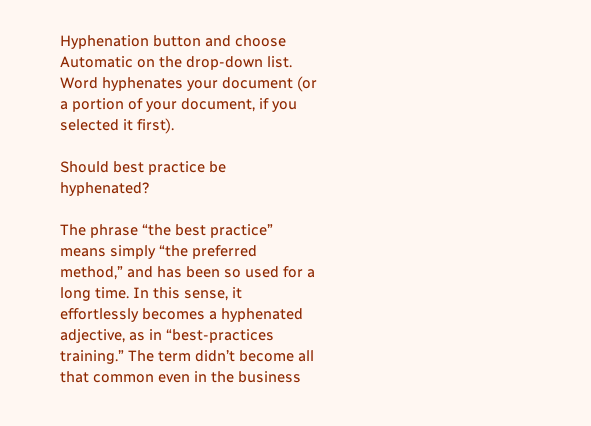Hyphenation button and choose Automatic on the drop-down list. Word hyphenates your document (or a portion of your document, if you selected it first).

Should best practice be hyphenated?

The phrase “the best practice” means simply “the preferred method,” and has been so used for a long time. In this sense, it effortlessly becomes a hyphenated adjective, as in “best-practices training.” The term didn’t become all that common even in the business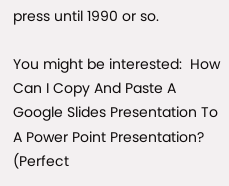press until 1990 or so.

You might be interested:  How Can I Copy And Paste A Google Slides Presentation To A Power Point Presentation? (Perfect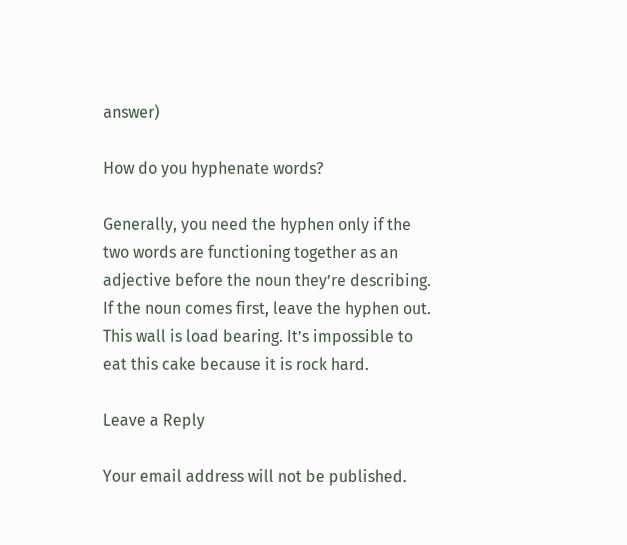answer)

How do you hyphenate words?

Generally, you need the hyphen only if the two words are functioning together as an adjective before the noun they’re describing. If the noun comes first, leave the hyphen out. This wall is load bearing. It’s impossible to eat this cake because it is rock hard.

Leave a Reply

Your email address will not be published.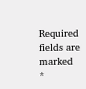Required fields are marked *